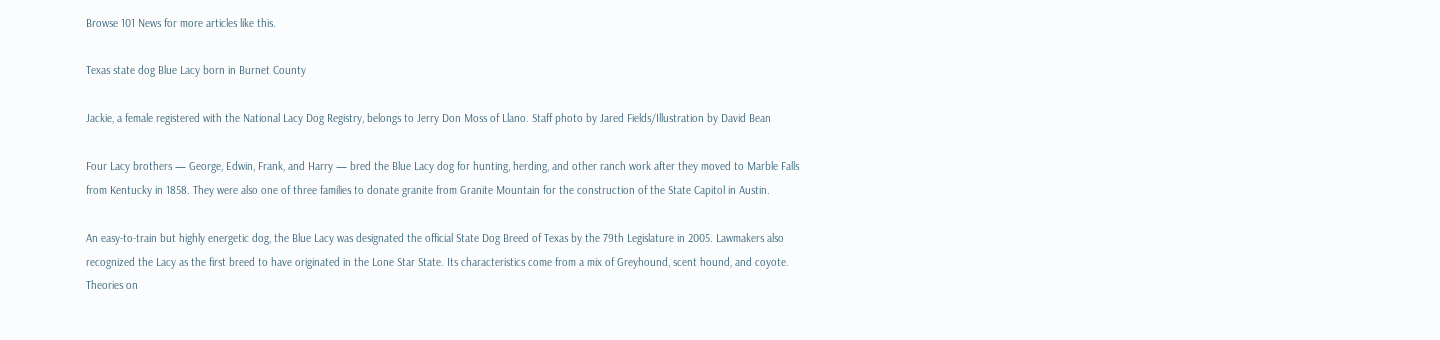Browse 101 News for more articles like this.

Texas state dog Blue Lacy born in Burnet County

Jackie, a female registered with the National Lacy Dog Registry, belongs to Jerry Don Moss of Llano. Staff photo by Jared Fields/Illustration by David Bean

Four Lacy brothers — George, Edwin, Frank, and Harry — bred the Blue Lacy dog for hunting, herding, and other ranch work after they moved to Marble Falls from Kentucky in 1858. They were also one of three families to donate granite from Granite Mountain for the construction of the State Capitol in Austin.

An easy-to-train but highly energetic dog, the Blue Lacy was designated the official State Dog Breed of Texas by the 79th Legislature in 2005. Lawmakers also recognized the Lacy as the first breed to have originated in the Lone Star State. Its characteristics come from a mix of Greyhound, scent hound, and coyote. Theories on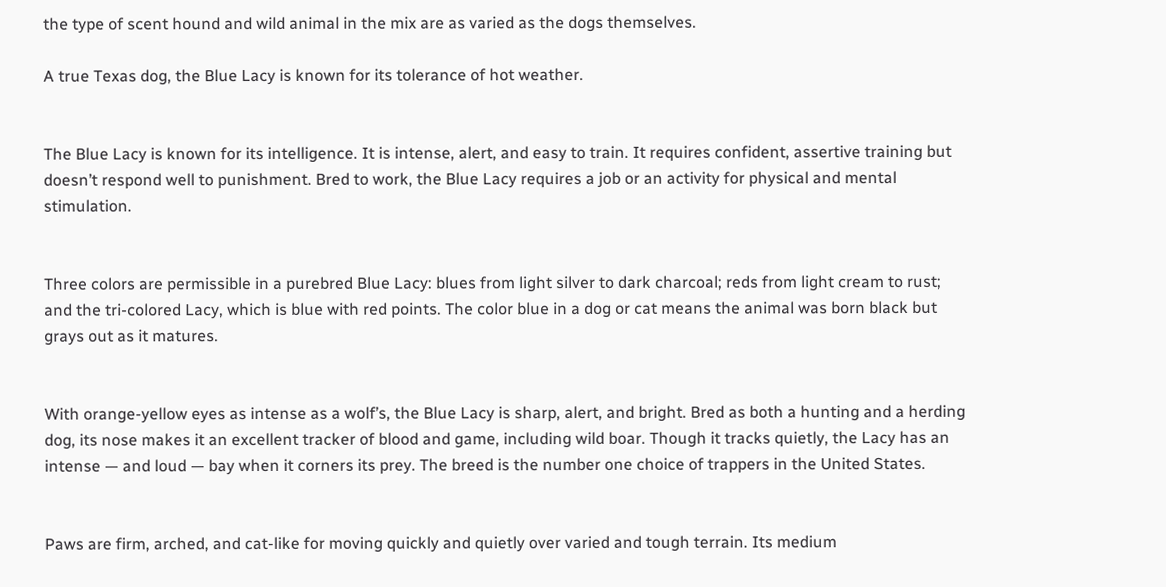the type of scent hound and wild animal in the mix are as varied as the dogs themselves.

A true Texas dog, the Blue Lacy is known for its tolerance of hot weather.


The Blue Lacy is known for its intelligence. It is intense, alert, and easy to train. It requires confident, assertive training but doesn’t respond well to punishment. Bred to work, the Blue Lacy requires a job or an activity for physical and mental stimulation.


Three colors are permissible in a purebred Blue Lacy: blues from light silver to dark charcoal; reds from light cream to rust; and the tri-colored Lacy, which is blue with red points. The color blue in a dog or cat means the animal was born black but grays out as it matures.


With orange-yellow eyes as intense as a wolf’s, the Blue Lacy is sharp, alert, and bright. Bred as both a hunting and a herding dog, its nose makes it an excellent tracker of blood and game, including wild boar. Though it tracks quietly, the Lacy has an intense — and loud — bay when it corners its prey. The breed is the number one choice of trappers in the United States.


Paws are firm, arched, and cat-like for moving quickly and quietly over varied and tough terrain. Its medium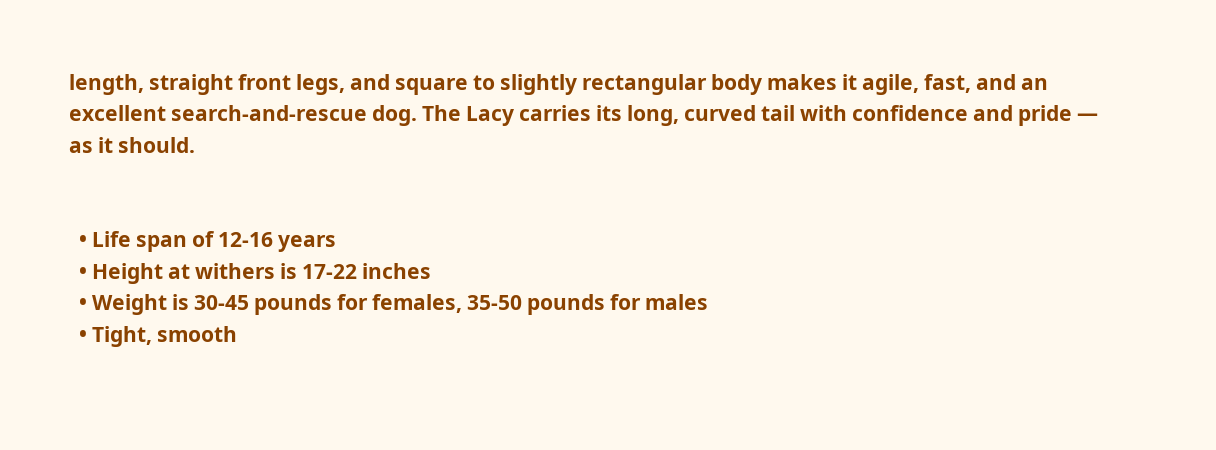length, straight front legs, and square to slightly rectangular body makes it agile, fast, and an excellent search-and-rescue dog. The Lacy carries its long, curved tail with confidence and pride — as it should.


  • Life span of 12-16 years
  • Height at withers is 17-22 inches
  • Weight is 30-45 pounds for females, 35-50 pounds for males
  • Tight, smooth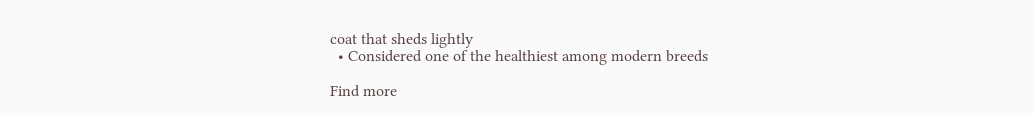coat that sheds lightly
  • Considered one of the healthiest among modern breeds

Find more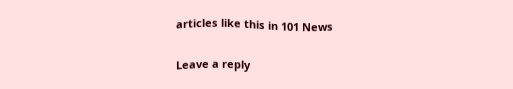articles like this in 101 News

Leave a reply